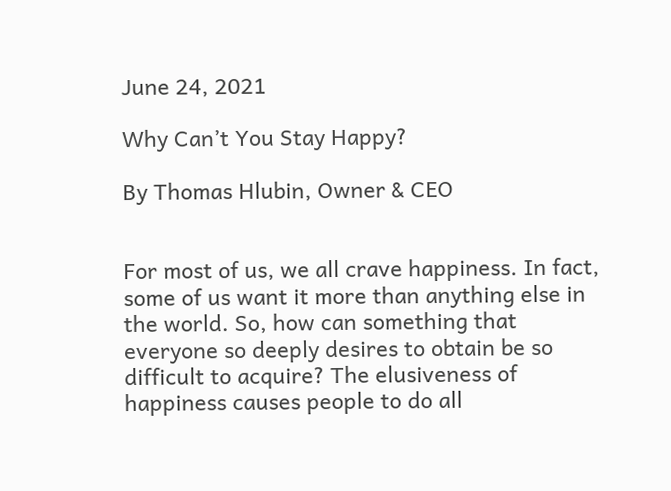June 24, 2021

Why Can’t You Stay Happy?

By Thomas Hlubin, Owner & CEO


For most of us, we all crave happiness. In fact, some of us want it more than anything else in the world. So, how can something that everyone so deeply desires to obtain be so difficult to acquire? The elusiveness of happiness causes people to do all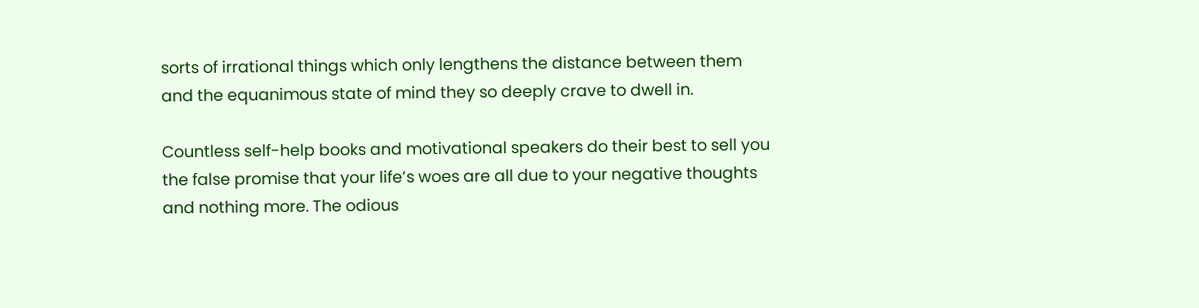sorts of irrational things which only lengthens the distance between them and the equanimous state of mind they so deeply crave to dwell in.

Countless self-help books and motivational speakers do their best to sell you the false promise that your life’s woes are all due to your negative thoughts and nothing more. The odious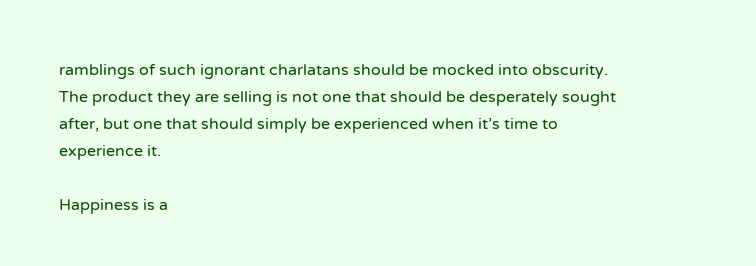ramblings of such ignorant charlatans should be mocked into obscurity. The product they are selling is not one that should be desperately sought after, but one that should simply be experienced when it’s time to experience it.

Happiness is a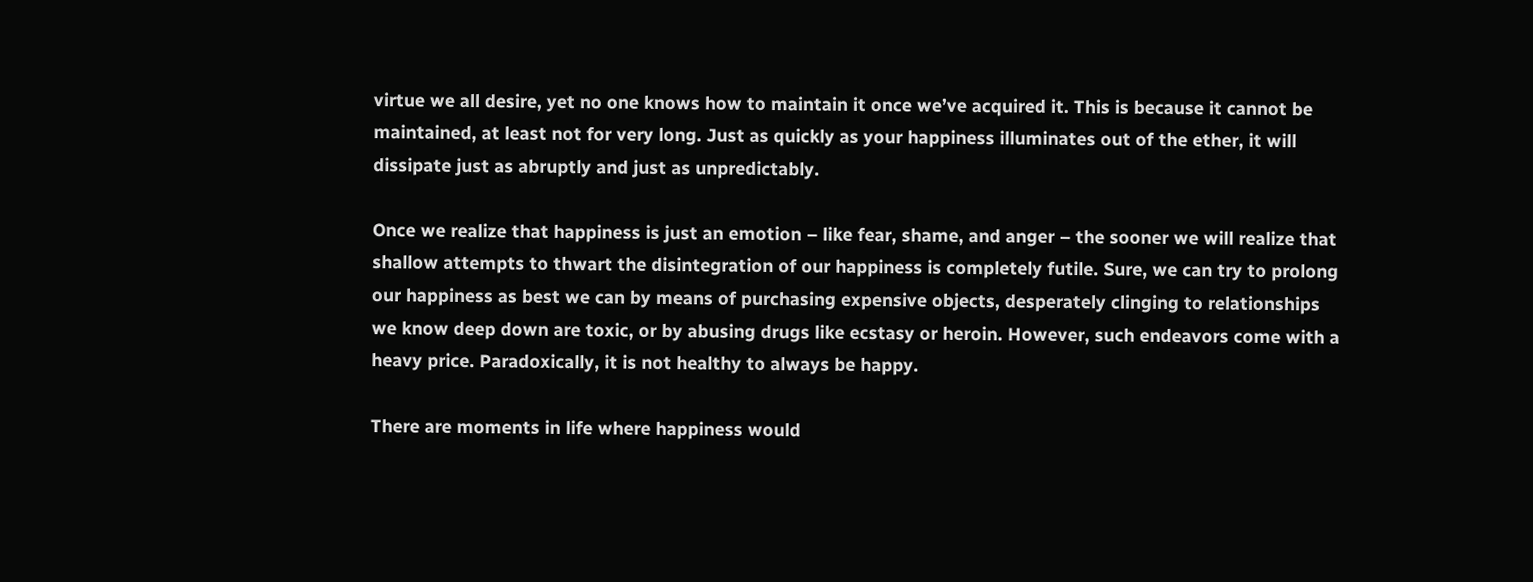virtue we all desire, yet no one knows how to maintain it once we’ve acquired it. This is because it cannot be maintained, at least not for very long. Just as quickly as your happiness illuminates out of the ether, it will dissipate just as abruptly and just as unpredictably.

Once we realize that happiness is just an emotion – like fear, shame, and anger – the sooner we will realize that shallow attempts to thwart the disintegration of our happiness is completely futile. Sure, we can try to prolong our happiness as best we can by means of purchasing expensive objects, desperately clinging to relationships we know deep down are toxic, or by abusing drugs like ecstasy or heroin. However, such endeavors come with a heavy price. Paradoxically, it is not healthy to always be happy.

There are moments in life where happiness would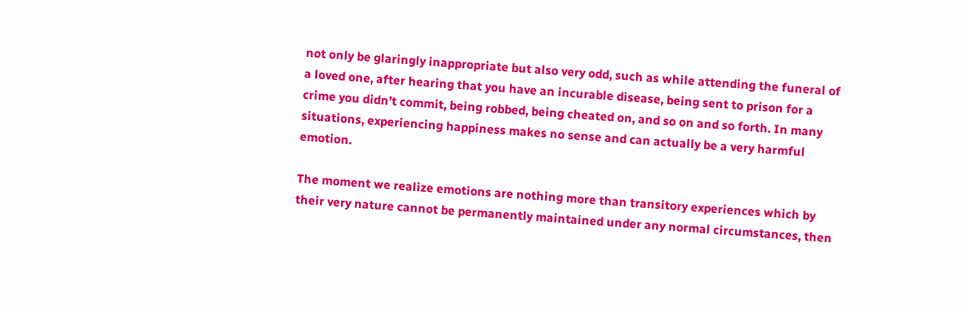not only be glaringly inappropriate but also very odd, such as while attending the funeral of a loved one, after hearing that you have an incurable disease, being sent to prison for a crime you didn’t commit, being robbed, being cheated on, and so on and so forth. In many situations, experiencing happiness makes no sense and can actually be a very harmful emotion.

The moment we realize emotions are nothing more than transitory experiences which by their very nature cannot be permanently maintained under any normal circumstances, then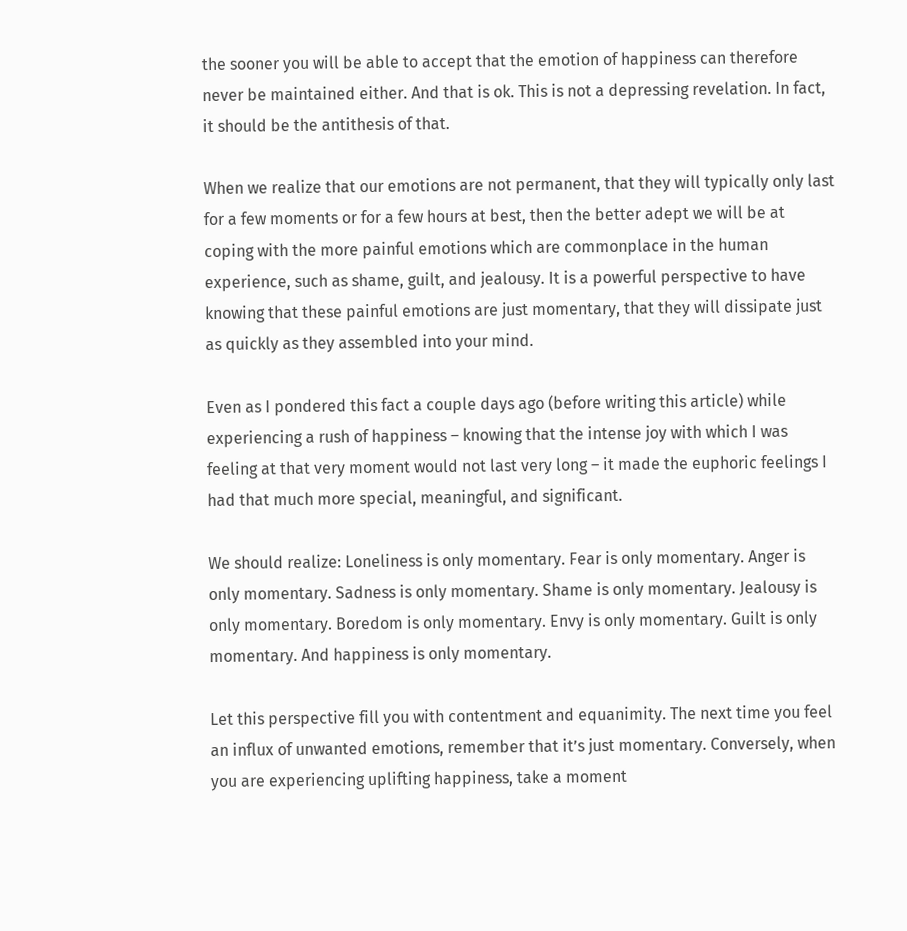the sooner you will be able to accept that the emotion of happiness can therefore never be maintained either. And that is ok. This is not a depressing revelation. In fact, it should be the antithesis of that.

When we realize that our emotions are not permanent, that they will typically only last for a few moments or for a few hours at best, then the better adept we will be at coping with the more painful emotions which are commonplace in the human experience, such as shame, guilt, and jealousy. It is a powerful perspective to have knowing that these painful emotions are just momentary, that they will dissipate just as quickly as they assembled into your mind.

Even as I pondered this fact a couple days ago (before writing this article) while experiencing a rush of happiness – knowing that the intense joy with which I was feeling at that very moment would not last very long – it made the euphoric feelings I had that much more special, meaningful, and significant.

We should realize: Loneliness is only momentary. Fear is only momentary. Anger is only momentary. Sadness is only momentary. Shame is only momentary. Jealousy is only momentary. Boredom is only momentary. Envy is only momentary. Guilt is only momentary. And happiness is only momentary.

Let this perspective fill you with contentment and equanimity. The next time you feel an influx of unwanted emotions, remember that it’s just momentary. Conversely, when you are experiencing uplifting happiness, take a moment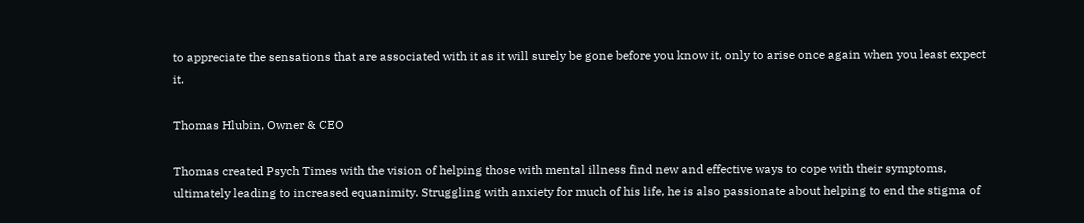to appreciate the sensations that are associated with it as it will surely be gone before you know it, only to arise once again when you least expect it.

Thomas Hlubin, Owner & CEO

Thomas created Psych Times with the vision of helping those with mental illness find new and effective ways to cope with their symptoms, ultimately leading to increased equanimity. Struggling with anxiety for much of his life, he is also passionate about helping to end the stigma of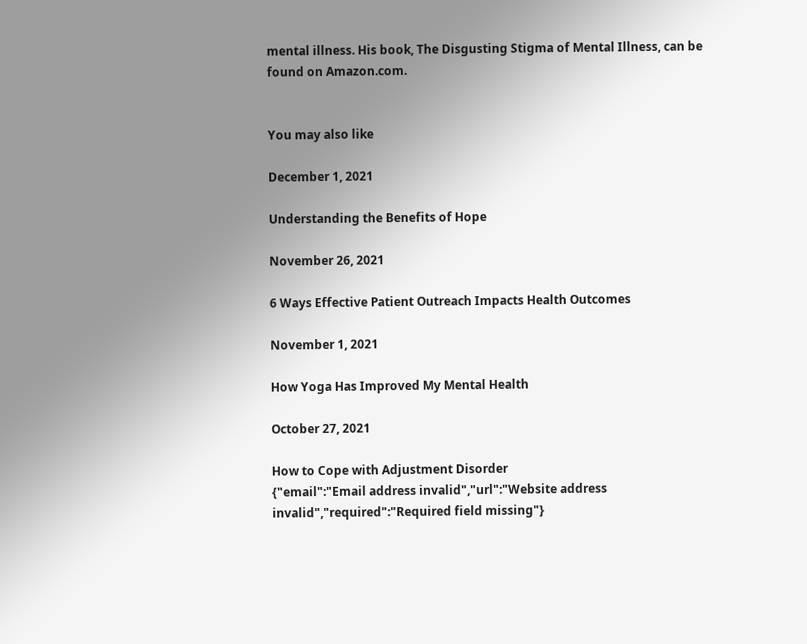mental illness. His book, The Disgusting Stigma of Mental Illness, can be found on Amazon.com.


You may also like

December 1, 2021

Understanding the Benefits of Hope

November 26, 2021

6 Ways Effective Patient Outreach Impacts Health Outcomes

November 1, 2021

How Yoga Has Improved My Mental Health

October 27, 2021

How to Cope with Adjustment Disorder
{"email":"Email address invalid","url":"Website address invalid","required":"Required field missing"}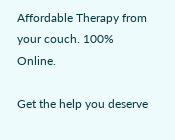Affordable Therapy from your couch. 100% Online.

Get the help you deserve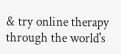& try online therapy through the world's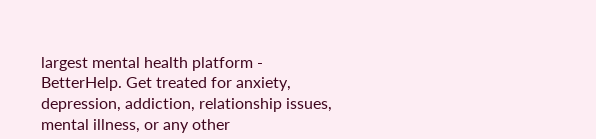largest mental health platform - BetterHelp. Get treated for anxiety, depression, addiction, relationship issues, mental illness, or any other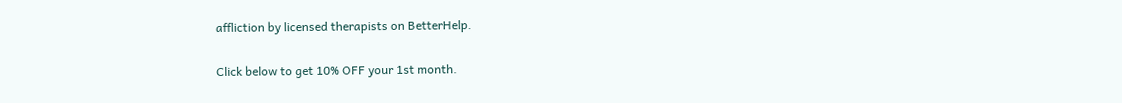affliction by licensed therapists on BetterHelp.

Click below to get 10% OFF your 1st month.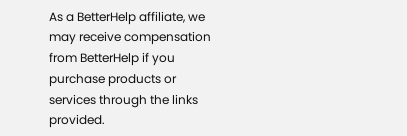As a BetterHelp affiliate, we may receive compensation from BetterHelp if you purchase products or services through the links provided.